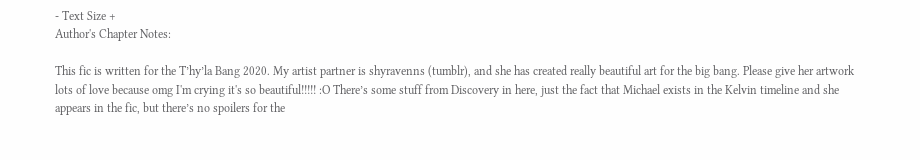- Text Size +
Author's Chapter Notes:

This fic is written for the T’hy’la Bang 2020. My artist partner is shyravenns (tumblr), and she has created really beautiful art for the big bang. Please give her artwork lots of love because omg I'm crying it's so beautiful!!!!! :O There’s some stuff from Discovery in here, just the fact that Michael exists in the Kelvin timeline and she appears in the fic, but there’s no spoilers for the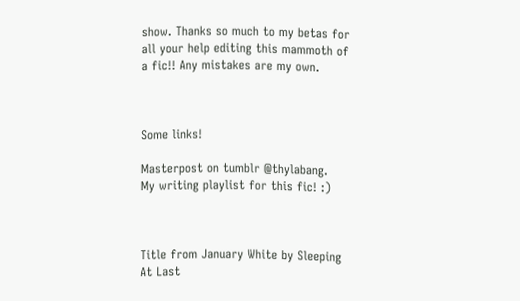show. Thanks so much to my betas for all your help editing this mammoth of a fic!! Any mistakes are my own.



Some links!

Masterpost on tumblr @thylabang.
My writing playlist for this fic! :)



Title from January White by Sleeping At Last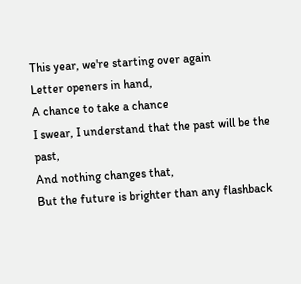This year, we're starting over again
Letter openers in hand,
A chance to take a chance
I swear, I understand that the past will be the past,
And nothing changes that,
But the future is brighter than any flashback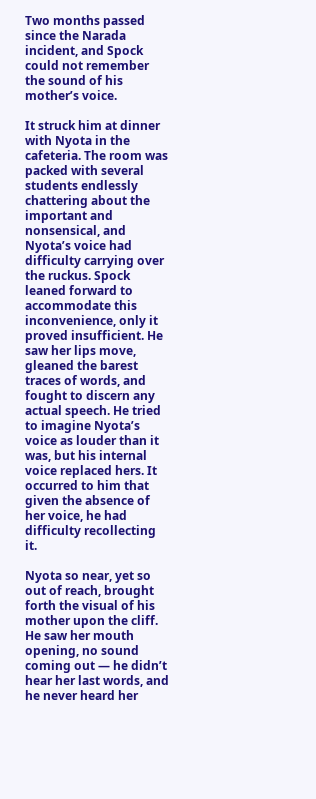Two months passed since the Narada incident, and Spock could not remember the sound of his mother’s voice.

It struck him at dinner with Nyota in the cafeteria. The room was packed with several students endlessly chattering about the important and nonsensical, and Nyota’s voice had difficulty carrying over the ruckus. Spock leaned forward to accommodate this inconvenience, only it proved insufficient. He saw her lips move, gleaned the barest traces of words, and fought to discern any actual speech. He tried to imagine Nyota’s voice as louder than it was, but his internal voice replaced hers. It occurred to him that given the absence of her voice, he had difficulty recollecting it.

Nyota so near, yet so out of reach, brought forth the visual of his mother upon the cliff. He saw her mouth opening, no sound coming out — he didn’t hear her last words, and he never heard her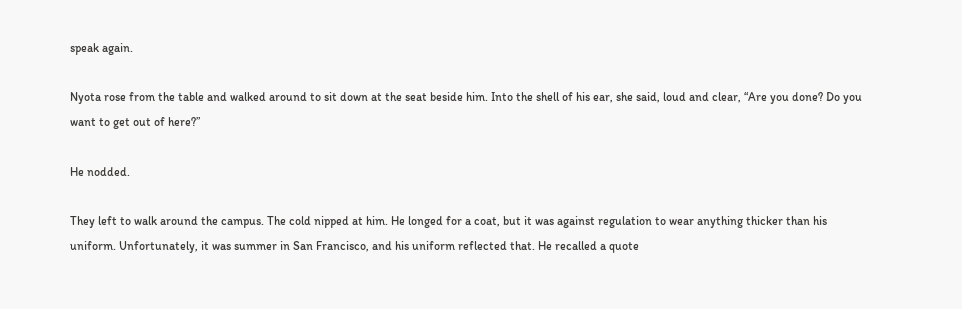speak again.

Nyota rose from the table and walked around to sit down at the seat beside him. Into the shell of his ear, she said, loud and clear, “Are you done? Do you want to get out of here?”

He nodded.

They left to walk around the campus. The cold nipped at him. He longed for a coat, but it was against regulation to wear anything thicker than his uniform. Unfortunately, it was summer in San Francisco, and his uniform reflected that. He recalled a quote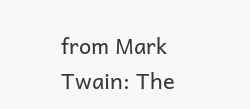from Mark Twain: The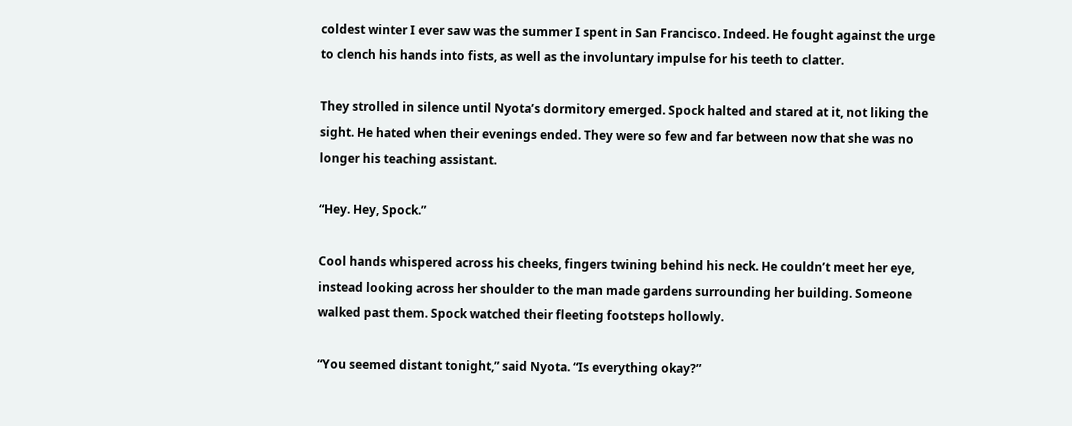coldest winter I ever saw was the summer I spent in San Francisco. Indeed. He fought against the urge to clench his hands into fists, as well as the involuntary impulse for his teeth to clatter.

They strolled in silence until Nyota’s dormitory emerged. Spock halted and stared at it, not liking the sight. He hated when their evenings ended. They were so few and far between now that she was no longer his teaching assistant.

“Hey. Hey, Spock.”

Cool hands whispered across his cheeks, fingers twining behind his neck. He couldn’t meet her eye, instead looking across her shoulder to the man made gardens surrounding her building. Someone walked past them. Spock watched their fleeting footsteps hollowly.

“You seemed distant tonight,” said Nyota. “Is everything okay?”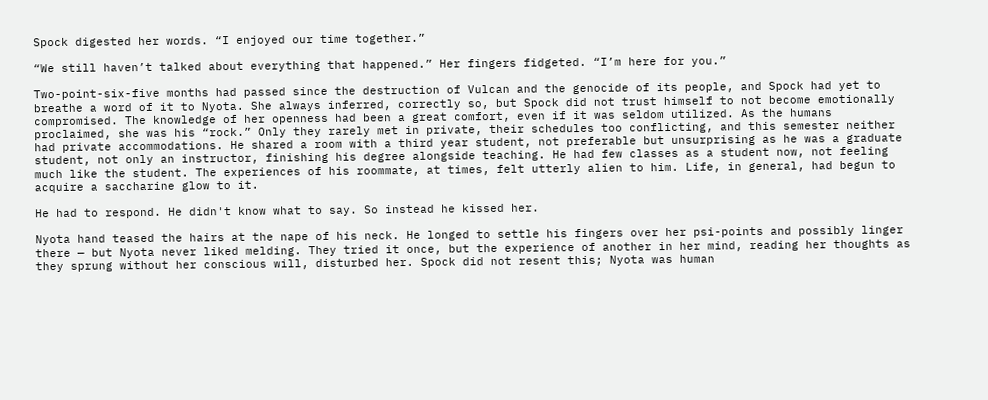Spock digested her words. “I enjoyed our time together.”

“We still haven’t talked about everything that happened.” Her fingers fidgeted. “I’m here for you.”

Two-point-six-five months had passed since the destruction of Vulcan and the genocide of its people, and Spock had yet to breathe a word of it to Nyota. She always inferred, correctly so, but Spock did not trust himself to not become emotionally compromised. The knowledge of her openness had been a great comfort, even if it was seldom utilized. As the humans proclaimed, she was his “rock.” Only they rarely met in private, their schedules too conflicting, and this semester neither had private accommodations. He shared a room with a third year student, not preferable but unsurprising as he was a graduate student, not only an instructor, finishing his degree alongside teaching. He had few classes as a student now, not feeling much like the student. The experiences of his roommate, at times, felt utterly alien to him. Life, in general, had begun to acquire a saccharine glow to it.

He had to respond. He didn't know what to say. So instead he kissed her.

Nyota hand teased the hairs at the nape of his neck. He longed to settle his fingers over her psi-points and possibly linger there — but Nyota never liked melding. They tried it once, but the experience of another in her mind, reading her thoughts as they sprung without her conscious will, disturbed her. Spock did not resent this; Nyota was human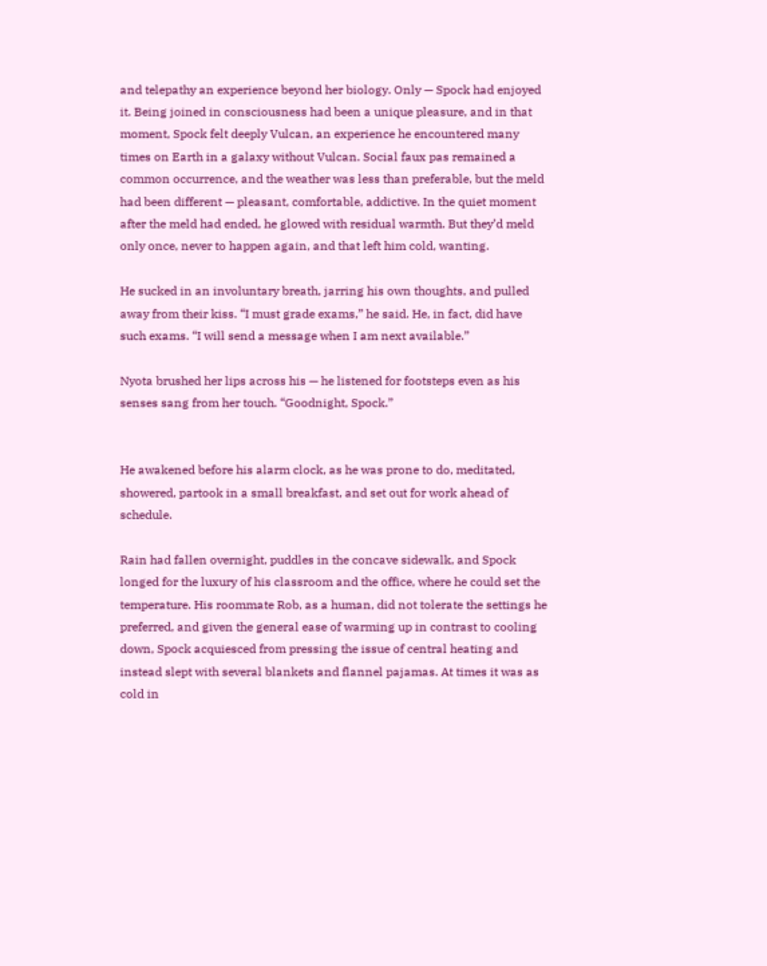and telepathy an experience beyond her biology. Only — Spock had enjoyed it. Being joined in consciousness had been a unique pleasure, and in that moment, Spock felt deeply Vulcan, an experience he encountered many times on Earth in a galaxy without Vulcan. Social faux pas remained a common occurrence, and the weather was less than preferable, but the meld had been different — pleasant, comfortable, addictive. In the quiet moment after the meld had ended, he glowed with residual warmth. But they’d meld only once, never to happen again, and that left him cold, wanting.

He sucked in an involuntary breath, jarring his own thoughts, and pulled away from their kiss. “I must grade exams,” he said. He, in fact, did have such exams. “I will send a message when I am next available.”

Nyota brushed her lips across his — he listened for footsteps even as his senses sang from her touch. “Goodnight, Spock.”


He awakened before his alarm clock, as he was prone to do, meditated, showered, partook in a small breakfast, and set out for work ahead of schedule.

Rain had fallen overnight, puddles in the concave sidewalk, and Spock longed for the luxury of his classroom and the office, where he could set the temperature. His roommate Rob, as a human, did not tolerate the settings he preferred, and given the general ease of warming up in contrast to cooling down, Spock acquiesced from pressing the issue of central heating and instead slept with several blankets and flannel pajamas. At times it was as cold in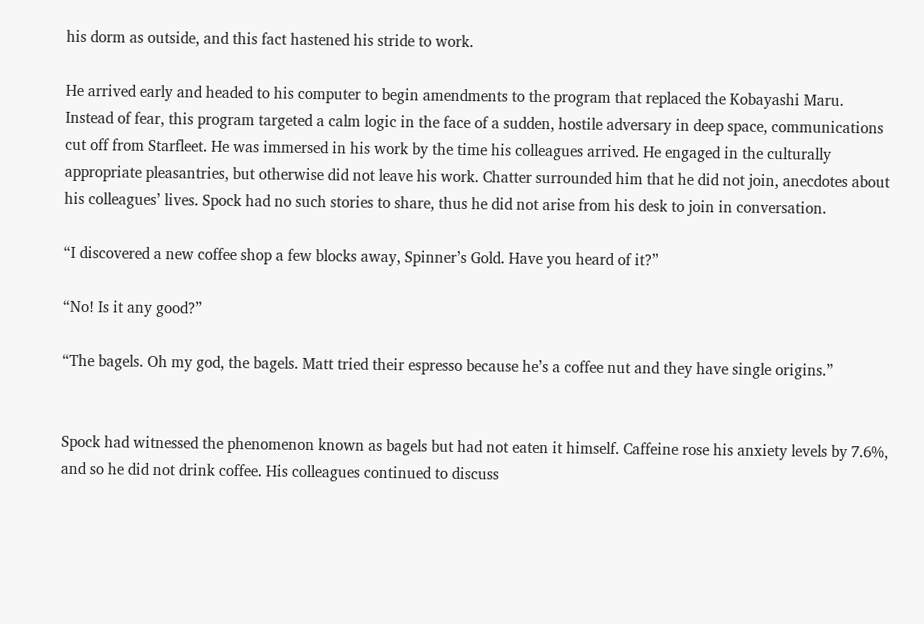his dorm as outside, and this fact hastened his stride to work.

He arrived early and headed to his computer to begin amendments to the program that replaced the Kobayashi Maru. Instead of fear, this program targeted a calm logic in the face of a sudden, hostile adversary in deep space, communications cut off from Starfleet. He was immersed in his work by the time his colleagues arrived. He engaged in the culturally appropriate pleasantries, but otherwise did not leave his work. Chatter surrounded him that he did not join, anecdotes about his colleagues’ lives. Spock had no such stories to share, thus he did not arise from his desk to join in conversation.

“I discovered a new coffee shop a few blocks away, Spinner’s Gold. Have you heard of it?”

“No! Is it any good?”

“The bagels. Oh my god, the bagels. Matt tried their espresso because he’s a coffee nut and they have single origins.”


Spock had witnessed the phenomenon known as bagels but had not eaten it himself. Caffeine rose his anxiety levels by 7.6%, and so he did not drink coffee. His colleagues continued to discuss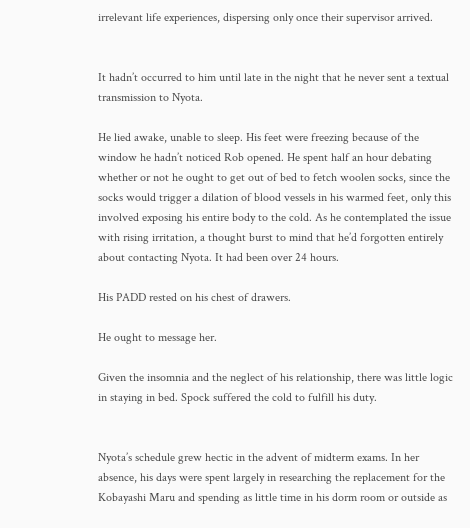irrelevant life experiences, dispersing only once their supervisor arrived.


It hadn’t occurred to him until late in the night that he never sent a textual transmission to Nyota.

He lied awake, unable to sleep. His feet were freezing because of the window he hadn’t noticed Rob opened. He spent half an hour debating whether or not he ought to get out of bed to fetch woolen socks, since the socks would trigger a dilation of blood vessels in his warmed feet, only this involved exposing his entire body to the cold. As he contemplated the issue with rising irritation, a thought burst to mind that he’d forgotten entirely about contacting Nyota. It had been over 24 hours.

His PADD rested on his chest of drawers.

He ought to message her.

Given the insomnia and the neglect of his relationship, there was little logic in staying in bed. Spock suffered the cold to fulfill his duty.


Nyota’s schedule grew hectic in the advent of midterm exams. In her absence, his days were spent largely in researching the replacement for the Kobayashi Maru and spending as little time in his dorm room or outside as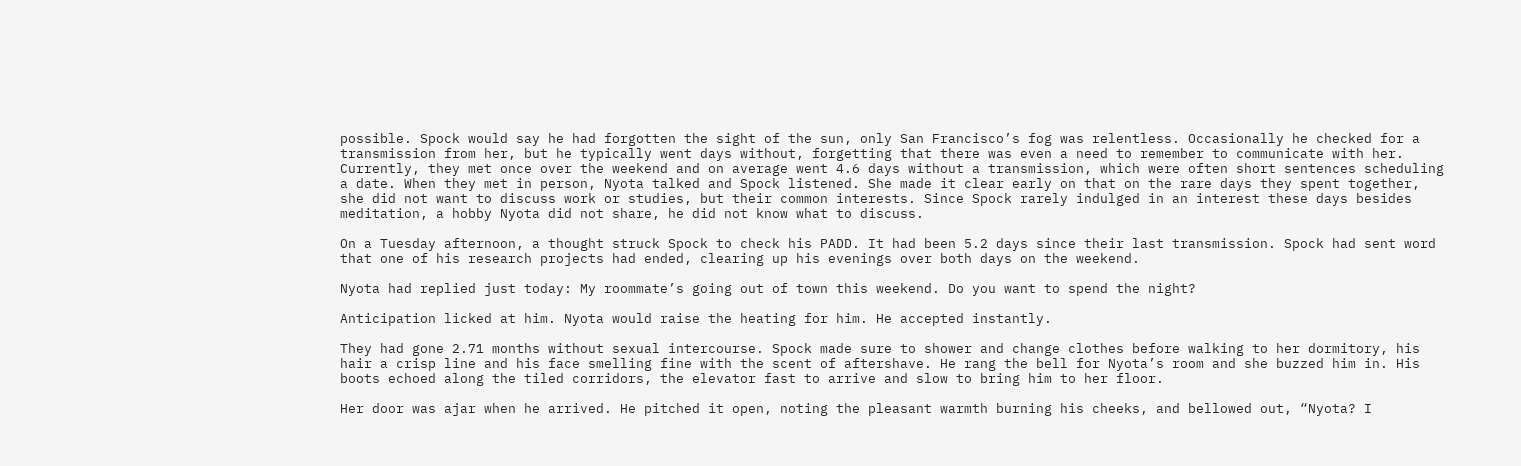possible. Spock would say he had forgotten the sight of the sun, only San Francisco’s fog was relentless. Occasionally he checked for a transmission from her, but he typically went days without, forgetting that there was even a need to remember to communicate with her. Currently, they met once over the weekend and on average went 4.6 days without a transmission, which were often short sentences scheduling a date. When they met in person, Nyota talked and Spock listened. She made it clear early on that on the rare days they spent together, she did not want to discuss work or studies, but their common interests. Since Spock rarely indulged in an interest these days besides meditation, a hobby Nyota did not share, he did not know what to discuss.

On a Tuesday afternoon, a thought struck Spock to check his PADD. It had been 5.2 days since their last transmission. Spock had sent word that one of his research projects had ended, clearing up his evenings over both days on the weekend.

Nyota had replied just today: My roommate’s going out of town this weekend. Do you want to spend the night?

Anticipation licked at him. Nyota would raise the heating for him. He accepted instantly.

They had gone 2.71 months without sexual intercourse. Spock made sure to shower and change clothes before walking to her dormitory, his hair a crisp line and his face smelling fine with the scent of aftershave. He rang the bell for Nyota’s room and she buzzed him in. His boots echoed along the tiled corridors, the elevator fast to arrive and slow to bring him to her floor.

Her door was ajar when he arrived. He pitched it open, noting the pleasant warmth burning his cheeks, and bellowed out, “Nyota? I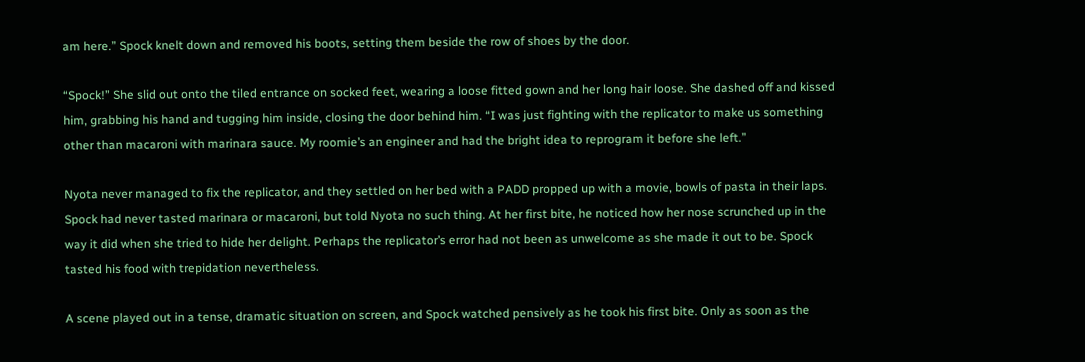am here.” Spock knelt down and removed his boots, setting them beside the row of shoes by the door.

“Spock!” She slid out onto the tiled entrance on socked feet, wearing a loose fitted gown and her long hair loose. She dashed off and kissed him, grabbing his hand and tugging him inside, closing the door behind him. “I was just fighting with the replicator to make us something other than macaroni with marinara sauce. My roomie’s an engineer and had the bright idea to reprogram it before she left.”

Nyota never managed to fix the replicator, and they settled on her bed with a PADD propped up with a movie, bowls of pasta in their laps. Spock had never tasted marinara or macaroni, but told Nyota no such thing. At her first bite, he noticed how her nose scrunched up in the way it did when she tried to hide her delight. Perhaps the replicator’s error had not been as unwelcome as she made it out to be. Spock tasted his food with trepidation nevertheless.

A scene played out in a tense, dramatic situation on screen, and Spock watched pensively as he took his first bite. Only as soon as the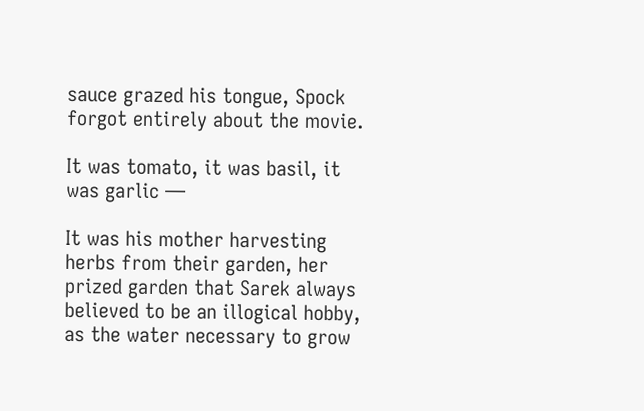sauce grazed his tongue, Spock forgot entirely about the movie.

It was tomato, it was basil, it was garlic —

It was his mother harvesting herbs from their garden, her prized garden that Sarek always believed to be an illogical hobby, as the water necessary to grow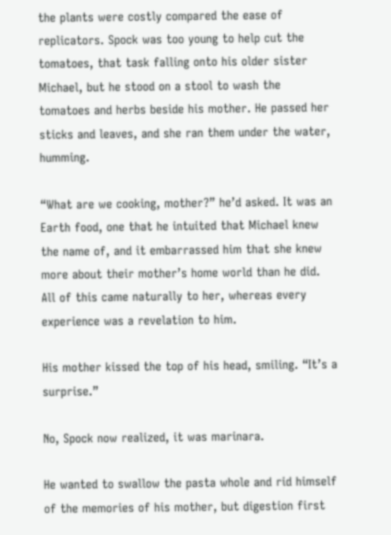the plants were costly compared the ease of replicators. Spock was too young to help cut the tomatoes, that task falling onto his older sister Michael, but he stood on a stool to wash the tomatoes and herbs beside his mother. He passed her sticks and leaves, and she ran them under the water, humming.

“What are we cooking, mother?” he’d asked. It was an Earth food, one that he intuited that Michael knew the name of, and it embarrassed him that she knew more about their mother’s home world than he did. All of this came naturally to her, whereas every experience was a revelation to him.

His mother kissed the top of his head, smiling. “It’s a surprise.”

No, Spock now realized, it was marinara.

He wanted to swallow the pasta whole and rid himself of the memories of his mother, but digestion first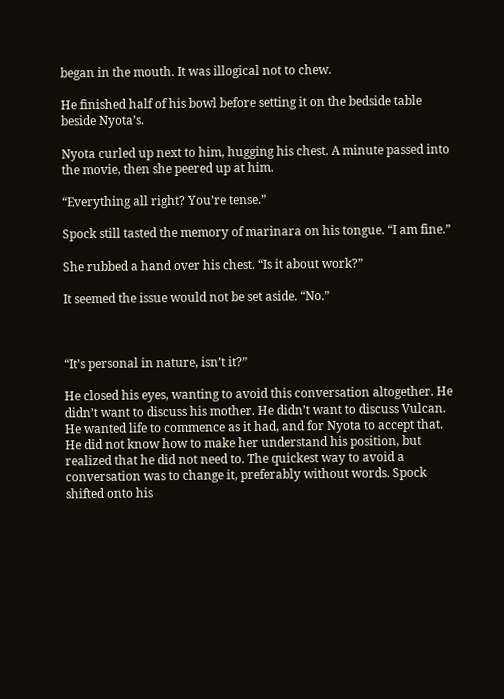began in the mouth. It was illogical not to chew.

He finished half of his bowl before setting it on the bedside table beside Nyota’s.

Nyota curled up next to him, hugging his chest. A minute passed into the movie, then she peered up at him.

“Everything all right? You’re tense.”

Spock still tasted the memory of marinara on his tongue. “I am fine.”

She rubbed a hand over his chest. “Is it about work?”

It seemed the issue would not be set aside. “No.”



“It’s personal in nature, isn’t it?”

He closed his eyes, wanting to avoid this conversation altogether. He didn’t want to discuss his mother. He didn’t want to discuss Vulcan. He wanted life to commence as it had, and for Nyota to accept that. He did not know how to make her understand his position, but realized that he did not need to. The quickest way to avoid a conversation was to change it, preferably without words. Spock shifted onto his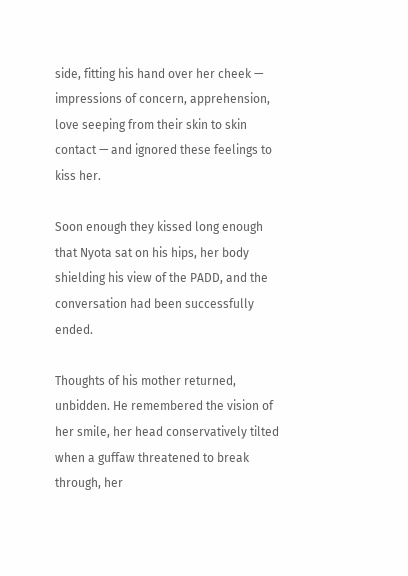side, fitting his hand over her cheek — impressions of concern, apprehension, love seeping from their skin to skin contact — and ignored these feelings to kiss her.

Soon enough they kissed long enough that Nyota sat on his hips, her body shielding his view of the PADD, and the conversation had been successfully ended.

Thoughts of his mother returned, unbidden. He remembered the vision of her smile, her head conservatively tilted when a guffaw threatened to break through, her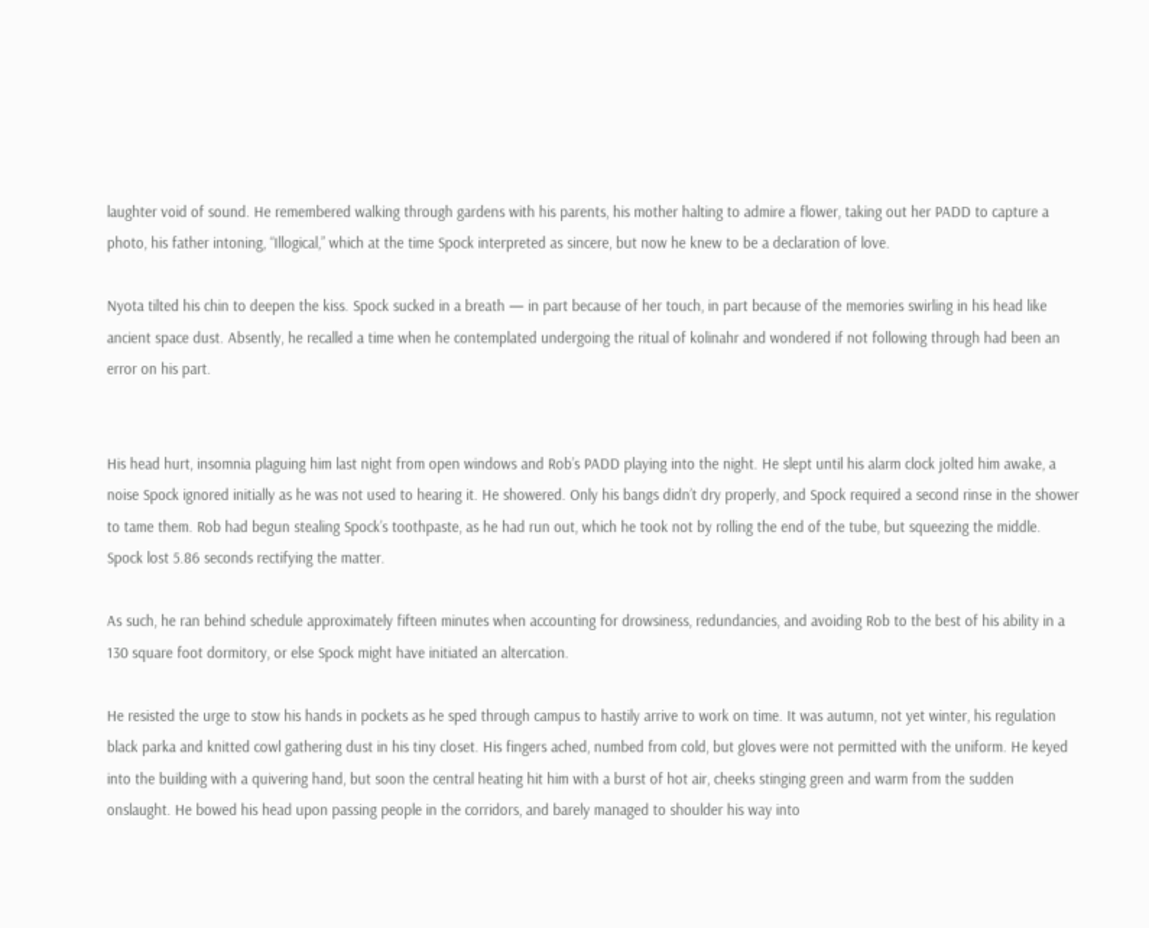laughter void of sound. He remembered walking through gardens with his parents, his mother halting to admire a flower, taking out her PADD to capture a photo, his father intoning, “Illogical,” which at the time Spock interpreted as sincere, but now he knew to be a declaration of love.

Nyota tilted his chin to deepen the kiss. Spock sucked in a breath — in part because of her touch, in part because of the memories swirling in his head like ancient space dust. Absently, he recalled a time when he contemplated undergoing the ritual of kolinahr and wondered if not following through had been an error on his part.


His head hurt, insomnia plaguing him last night from open windows and Rob’s PADD playing into the night. He slept until his alarm clock jolted him awake, a noise Spock ignored initially as he was not used to hearing it. He showered. Only his bangs didn’t dry properly, and Spock required a second rinse in the shower to tame them. Rob had begun stealing Spock’s toothpaste, as he had run out, which he took not by rolling the end of the tube, but squeezing the middle. Spock lost 5.86 seconds rectifying the matter.

As such, he ran behind schedule approximately fifteen minutes when accounting for drowsiness, redundancies, and avoiding Rob to the best of his ability in a 130 square foot dormitory, or else Spock might have initiated an altercation.

He resisted the urge to stow his hands in pockets as he sped through campus to hastily arrive to work on time. It was autumn, not yet winter, his regulation black parka and knitted cowl gathering dust in his tiny closet. His fingers ached, numbed from cold, but gloves were not permitted with the uniform. He keyed into the building with a quivering hand, but soon the central heating hit him with a burst of hot air, cheeks stinging green and warm from the sudden onslaught. He bowed his head upon passing people in the corridors, and barely managed to shoulder his way into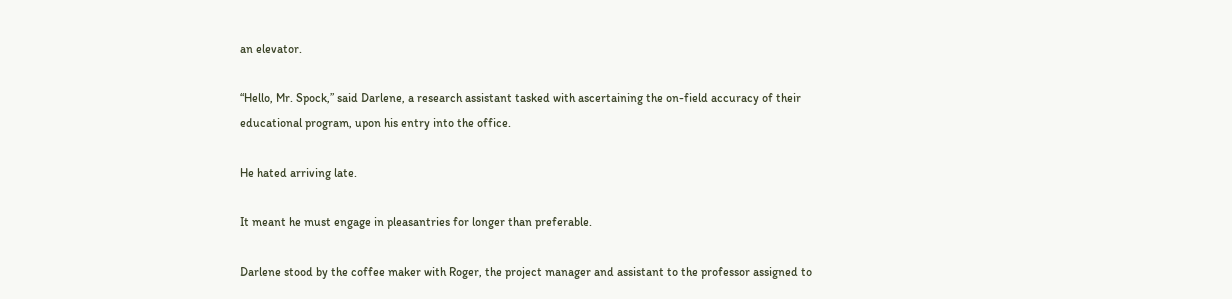an elevator.

“Hello, Mr. Spock,” said Darlene, a research assistant tasked with ascertaining the on-field accuracy of their educational program, upon his entry into the office.

He hated arriving late.

It meant he must engage in pleasantries for longer than preferable.

Darlene stood by the coffee maker with Roger, the project manager and assistant to the professor assigned to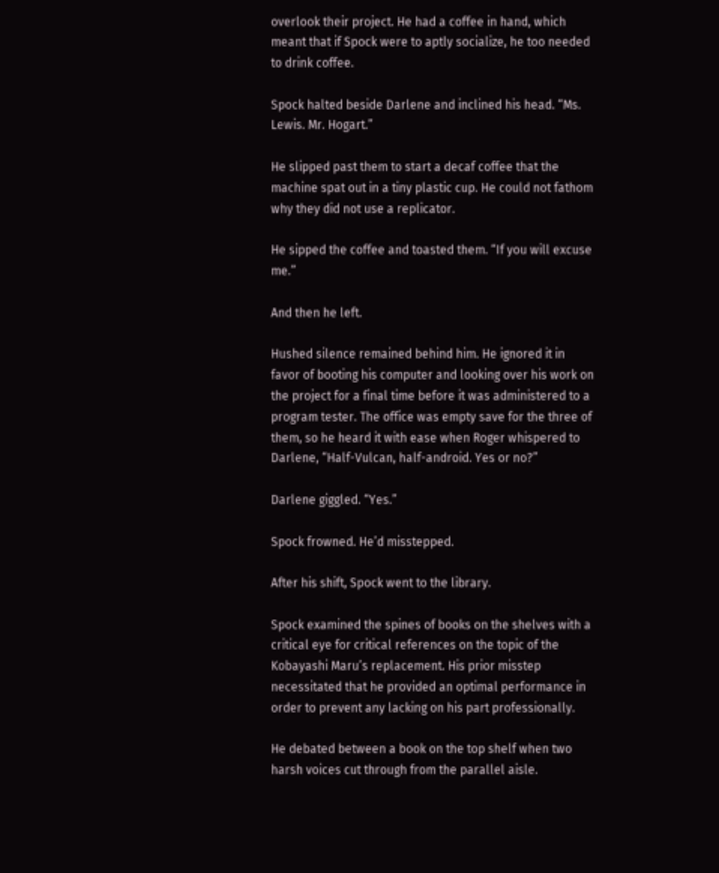overlook their project. He had a coffee in hand, which meant that if Spock were to aptly socialize, he too needed to drink coffee.

Spock halted beside Darlene and inclined his head. “Ms. Lewis. Mr. Hogart.”

He slipped past them to start a decaf coffee that the machine spat out in a tiny plastic cup. He could not fathom why they did not use a replicator.

He sipped the coffee and toasted them. “If you will excuse me.”

And then he left.

Hushed silence remained behind him. He ignored it in favor of booting his computer and looking over his work on the project for a final time before it was administered to a program tester. The office was empty save for the three of them, so he heard it with ease when Roger whispered to Darlene, “Half-Vulcan, half-android. Yes or no?”

Darlene giggled. “Yes.”

Spock frowned. He’d misstepped.

After his shift, Spock went to the library.

Spock examined the spines of books on the shelves with a critical eye for critical references on the topic of the Kobayashi Maru’s replacement. His prior misstep necessitated that he provided an optimal performance in order to prevent any lacking on his part professionally.

He debated between a book on the top shelf when two harsh voices cut through from the parallel aisle.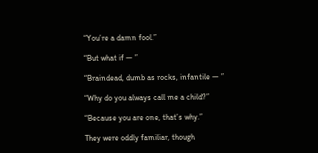“You’re a damn fool.”

“But what if — ”

“Braindead, dumb as rocks, infantile — ”

“Why do you always call me a child?”

“Because you are one, that’s why.”

They were oddly familiar, though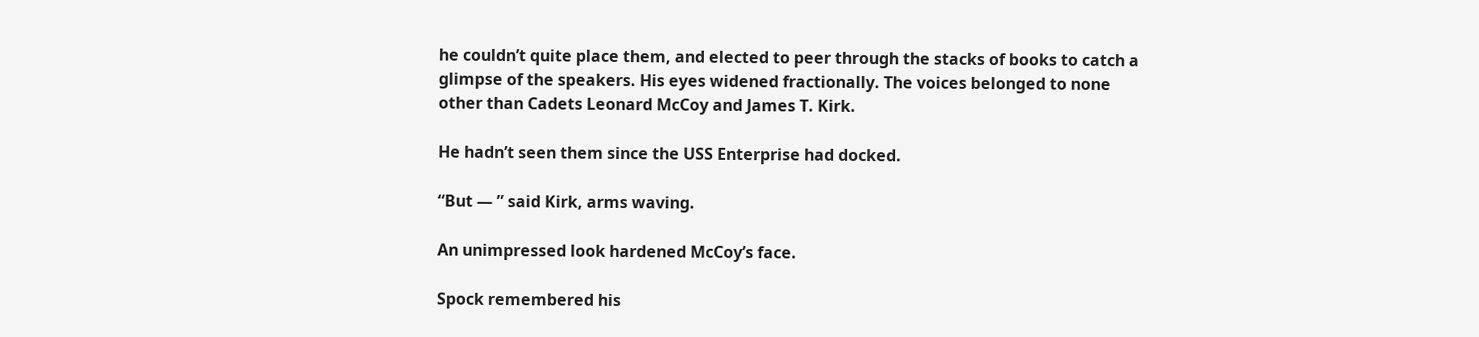he couldn’t quite place them, and elected to peer through the stacks of books to catch a glimpse of the speakers. His eyes widened fractionally. The voices belonged to none other than Cadets Leonard McCoy and James T. Kirk.

He hadn’t seen them since the USS Enterprise had docked.

“But — ” said Kirk, arms waving.

An unimpressed look hardened McCoy’s face.

Spock remembered his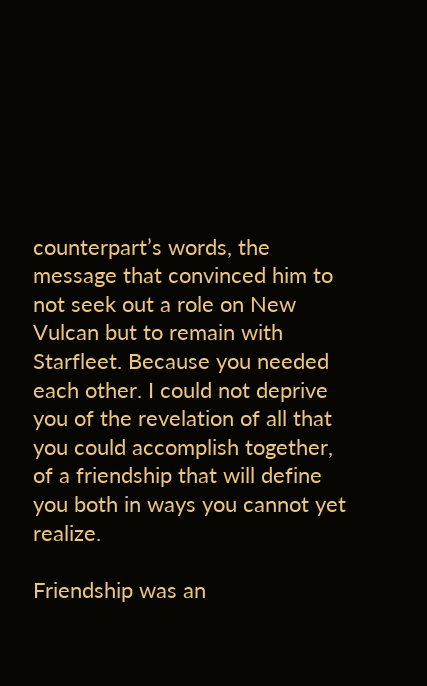counterpart’s words, the message that convinced him to not seek out a role on New Vulcan but to remain with Starfleet. Because you needed each other. I could not deprive you of the revelation of all that you could accomplish together, of a friendship that will define you both in ways you cannot yet realize.

Friendship was an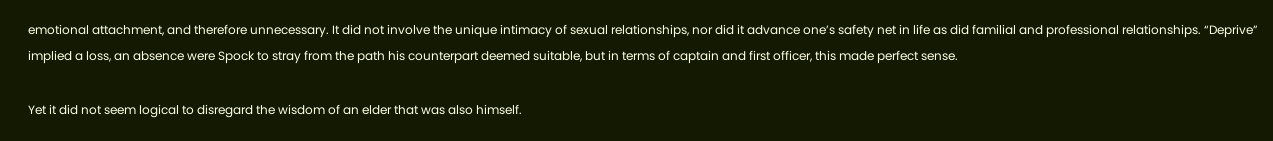emotional attachment, and therefore unnecessary. It did not involve the unique intimacy of sexual relationships, nor did it advance one’s safety net in life as did familial and professional relationships. “Deprive” implied a loss, an absence were Spock to stray from the path his counterpart deemed suitable, but in terms of captain and first officer, this made perfect sense.

Yet it did not seem logical to disregard the wisdom of an elder that was also himself.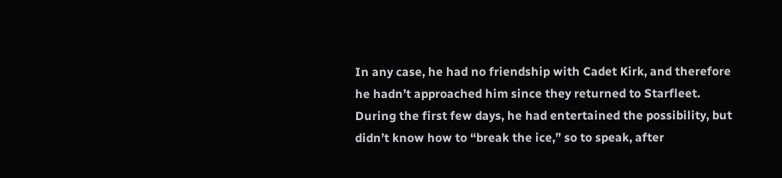In any case, he had no friendship with Cadet Kirk, and therefore he hadn’t approached him since they returned to Starfleet. During the first few days, he had entertained the possibility, but didn’t know how to “break the ice,” so to speak, after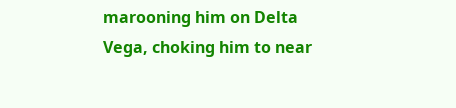marooning him on Delta Vega, choking him to near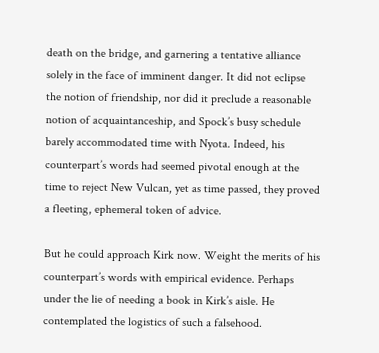death on the bridge, and garnering a tentative alliance solely in the face of imminent danger. It did not eclipse the notion of friendship, nor did it preclude a reasonable notion of acquaintanceship, and Spock’s busy schedule barely accommodated time with Nyota. Indeed, his counterpart’s words had seemed pivotal enough at the time to reject New Vulcan, yet as time passed, they proved a fleeting, ephemeral token of advice.

But he could approach Kirk now. Weight the merits of his counterpart’s words with empirical evidence. Perhaps under the lie of needing a book in Kirk’s aisle. He contemplated the logistics of such a falsehood.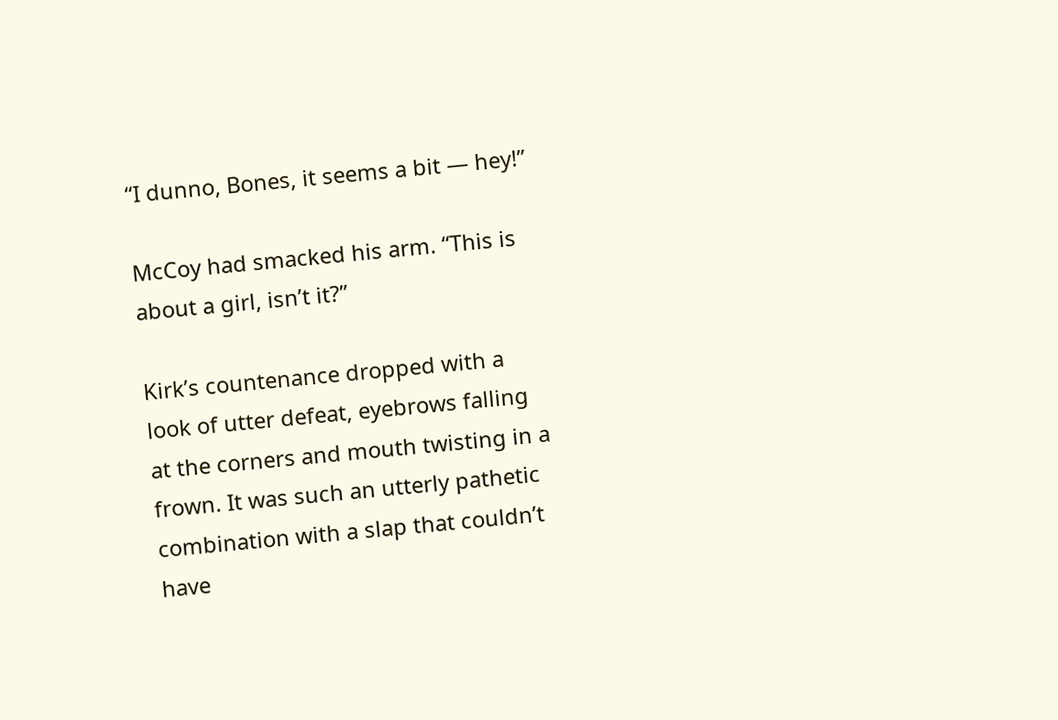“I dunno, Bones, it seems a bit — hey!”

McCoy had smacked his arm. “This is about a girl, isn’t it?”

Kirk’s countenance dropped with a look of utter defeat, eyebrows falling at the corners and mouth twisting in a frown. It was such an utterly pathetic combination with a slap that couldn’t have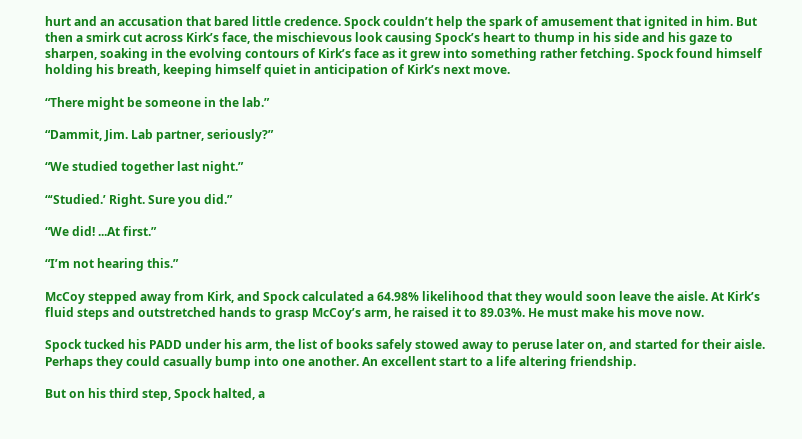hurt and an accusation that bared little credence. Spock couldn’t help the spark of amusement that ignited in him. But then a smirk cut across Kirk’s face, the mischievous look causing Spock’s heart to thump in his side and his gaze to sharpen, soaking in the evolving contours of Kirk’s face as it grew into something rather fetching. Spock found himself holding his breath, keeping himself quiet in anticipation of Kirk’s next move.

“There might be someone in the lab.”

“Dammit, Jim. Lab partner, seriously?”

“We studied together last night.”

“‘Studied.’ Right. Sure you did.”

“We did! ...At first.”

“I’m not hearing this.”

McCoy stepped away from Kirk, and Spock calculated a 64.98% likelihood that they would soon leave the aisle. At Kirk’s fluid steps and outstretched hands to grasp McCoy’s arm, he raised it to 89.03%. He must make his move now.

Spock tucked his PADD under his arm, the list of books safely stowed away to peruse later on, and started for their aisle. Perhaps they could casually bump into one another. An excellent start to a life altering friendship.

But on his third step, Spock halted, a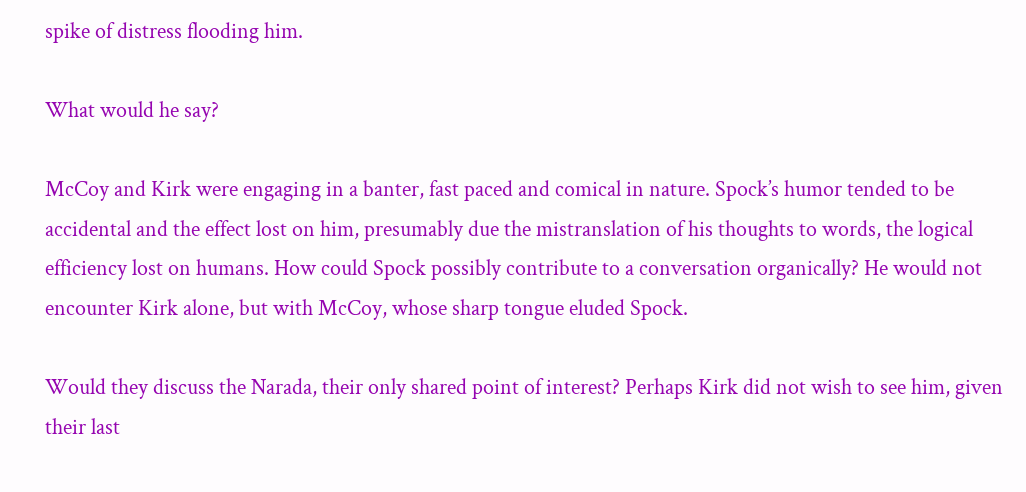spike of distress flooding him.

What would he say?

McCoy and Kirk were engaging in a banter, fast paced and comical in nature. Spock’s humor tended to be accidental and the effect lost on him, presumably due the mistranslation of his thoughts to words, the logical efficiency lost on humans. How could Spock possibly contribute to a conversation organically? He would not encounter Kirk alone, but with McCoy, whose sharp tongue eluded Spock.

Would they discuss the Narada, their only shared point of interest? Perhaps Kirk did not wish to see him, given their last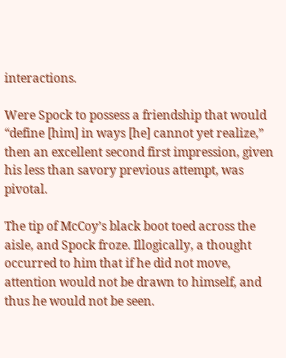interactions.

Were Spock to possess a friendship that would “define [him] in ways [he] cannot yet realize,” then an excellent second first impression, given his less than savory previous attempt, was pivotal.

The tip of McCoy’s black boot toed across the aisle, and Spock froze. Illogically, a thought occurred to him that if he did not move, attention would not be drawn to himself, and thus he would not be seen.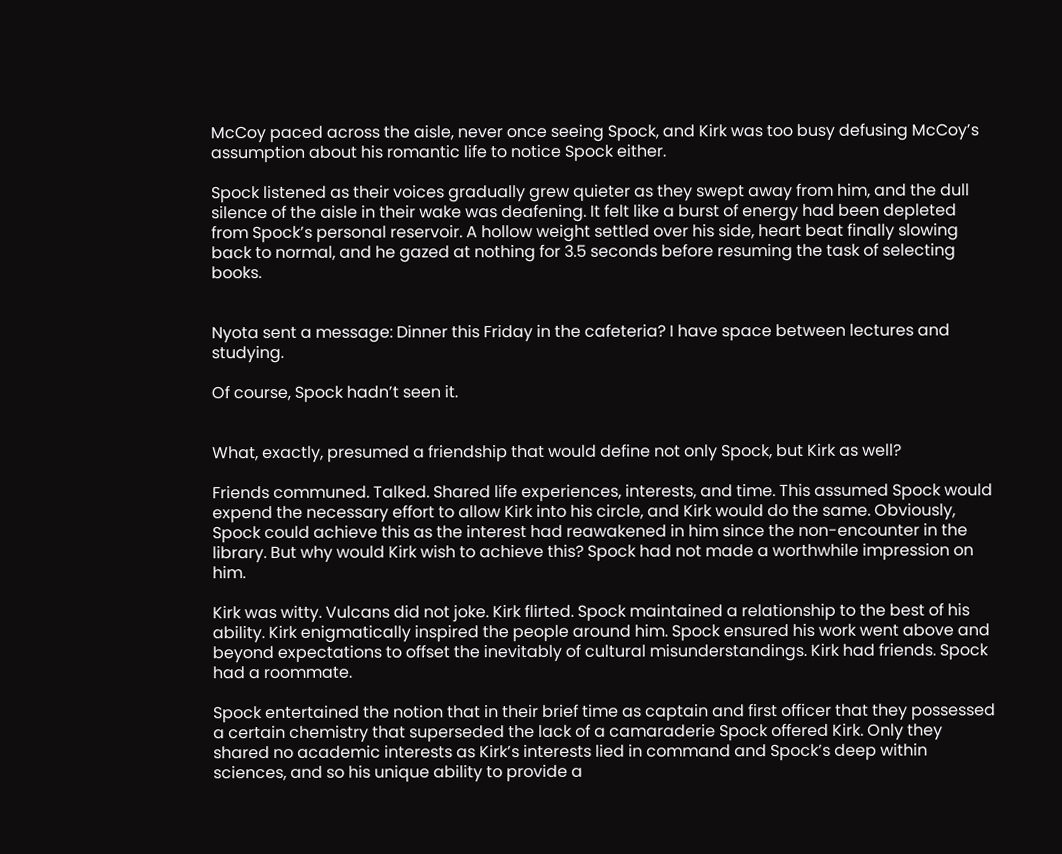McCoy paced across the aisle, never once seeing Spock, and Kirk was too busy defusing McCoy’s assumption about his romantic life to notice Spock either.

Spock listened as their voices gradually grew quieter as they swept away from him, and the dull silence of the aisle in their wake was deafening. It felt like a burst of energy had been depleted from Spock’s personal reservoir. A hollow weight settled over his side, heart beat finally slowing back to normal, and he gazed at nothing for 3.5 seconds before resuming the task of selecting books.


Nyota sent a message: Dinner this Friday in the cafeteria? I have space between lectures and studying.

Of course, Spock hadn’t seen it.


What, exactly, presumed a friendship that would define not only Spock, but Kirk as well?

Friends communed. Talked. Shared life experiences, interests, and time. This assumed Spock would expend the necessary effort to allow Kirk into his circle, and Kirk would do the same. Obviously, Spock could achieve this as the interest had reawakened in him since the non-encounter in the library. But why would Kirk wish to achieve this? Spock had not made a worthwhile impression on him.

Kirk was witty. Vulcans did not joke. Kirk flirted. Spock maintained a relationship to the best of his ability. Kirk enigmatically inspired the people around him. Spock ensured his work went above and beyond expectations to offset the inevitably of cultural misunderstandings. Kirk had friends. Spock had a roommate.

Spock entertained the notion that in their brief time as captain and first officer that they possessed a certain chemistry that superseded the lack of a camaraderie Spock offered Kirk. Only they shared no academic interests as Kirk’s interests lied in command and Spock’s deep within sciences, and so his unique ability to provide a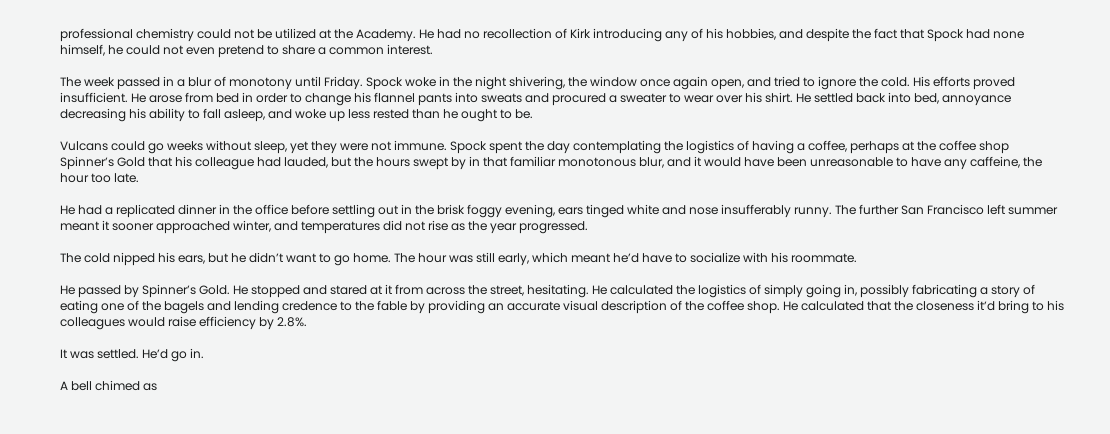professional chemistry could not be utilized at the Academy. He had no recollection of Kirk introducing any of his hobbies, and despite the fact that Spock had none himself, he could not even pretend to share a common interest.

The week passed in a blur of monotony until Friday. Spock woke in the night shivering, the window once again open, and tried to ignore the cold. His efforts proved insufficient. He arose from bed in order to change his flannel pants into sweats and procured a sweater to wear over his shirt. He settled back into bed, annoyance decreasing his ability to fall asleep, and woke up less rested than he ought to be.

Vulcans could go weeks without sleep, yet they were not immune. Spock spent the day contemplating the logistics of having a coffee, perhaps at the coffee shop Spinner’s Gold that his colleague had lauded, but the hours swept by in that familiar monotonous blur, and it would have been unreasonable to have any caffeine, the hour too late.

He had a replicated dinner in the office before settling out in the brisk foggy evening, ears tinged white and nose insufferably runny. The further San Francisco left summer meant it sooner approached winter, and temperatures did not rise as the year progressed.

The cold nipped his ears, but he didn’t want to go home. The hour was still early, which meant he’d have to socialize with his roommate.

He passed by Spinner’s Gold. He stopped and stared at it from across the street, hesitating. He calculated the logistics of simply going in, possibly fabricating a story of eating one of the bagels and lending credence to the fable by providing an accurate visual description of the coffee shop. He calculated that the closeness it’d bring to his colleagues would raise efficiency by 2.8%.

It was settled. He’d go in.

A bell chimed as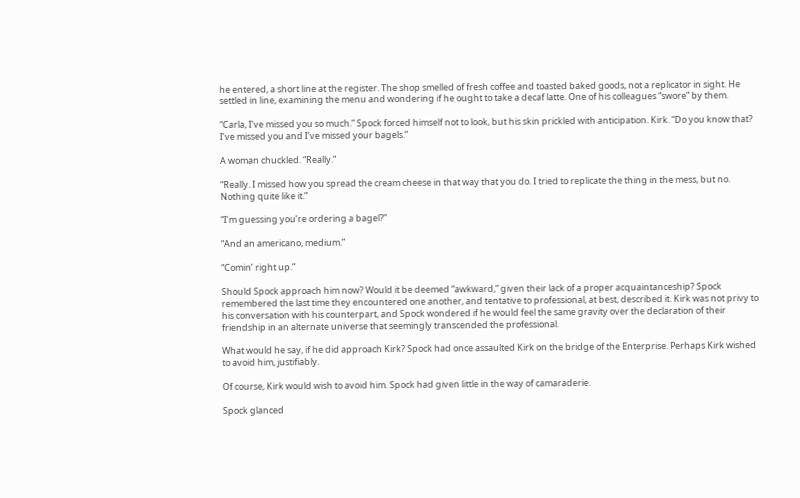he entered, a short line at the register. The shop smelled of fresh coffee and toasted baked goods, not a replicator in sight. He settled in line, examining the menu and wondering if he ought to take a decaf latte. One of his colleagues “swore” by them.

“Carla, I’ve missed you so much.” Spock forced himself not to look, but his skin prickled with anticipation. Kirk. “Do you know that? I’ve missed you and I’ve missed your bagels.”

A woman chuckled. “Really.”

“Really. I missed how you spread the cream cheese in that way that you do. I tried to replicate the thing in the mess, but no. Nothing quite like it.”

“I’m guessing you’re ordering a bagel?”

“And an americano, medium.”

“Comin’ right up.”

Should Spock approach him now? Would it be deemed “awkward,” given their lack of a proper acquaintanceship? Spock remembered the last time they encountered one another, and tentative to professional, at best, described it. Kirk was not privy to his conversation with his counterpart, and Spock wondered if he would feel the same gravity over the declaration of their friendship in an alternate universe that seemingly transcended the professional.

What would he say, if he did approach Kirk? Spock had once assaulted Kirk on the bridge of the Enterprise. Perhaps Kirk wished to avoid him, justifiably.

Of course, Kirk would wish to avoid him. Spock had given little in the way of camaraderie.

Spock glanced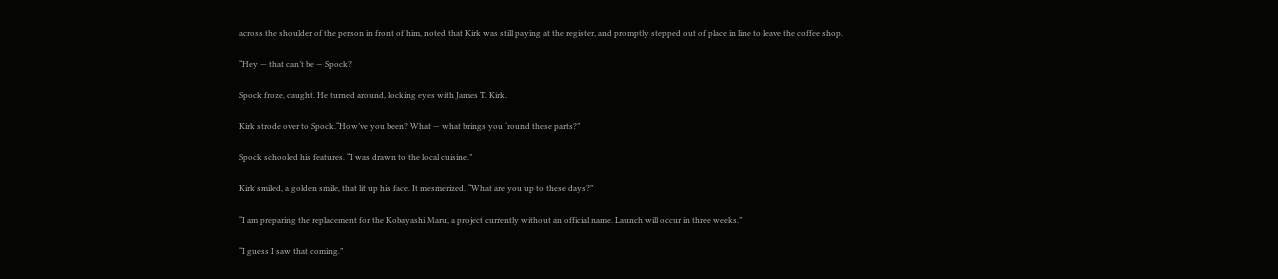across the shoulder of the person in front of him, noted that Kirk was still paying at the register, and promptly stepped out of place in line to leave the coffee shop.

“Hey — that can’t be — Spock?

Spock froze, caught. He turned around, locking eyes with James T. Kirk.

Kirk strode over to Spock.“How’ve you been? What — what brings you ‘round these parts?”

Spock schooled his features. “I was drawn to the local cuisine.”

Kirk smiled, a golden smile, that lit up his face. It mesmerized. “What are you up to these days?”

“I am preparing the replacement for the Kobayashi Maru, a project currently without an official name. Launch will occur in three weeks.”

“I guess I saw that coming.”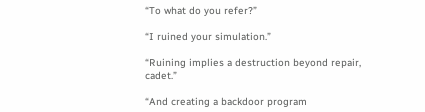“To what do you refer?”

“I ruined your simulation.”

“Ruining implies a destruction beyond repair, cadet.”

“And creating a backdoor program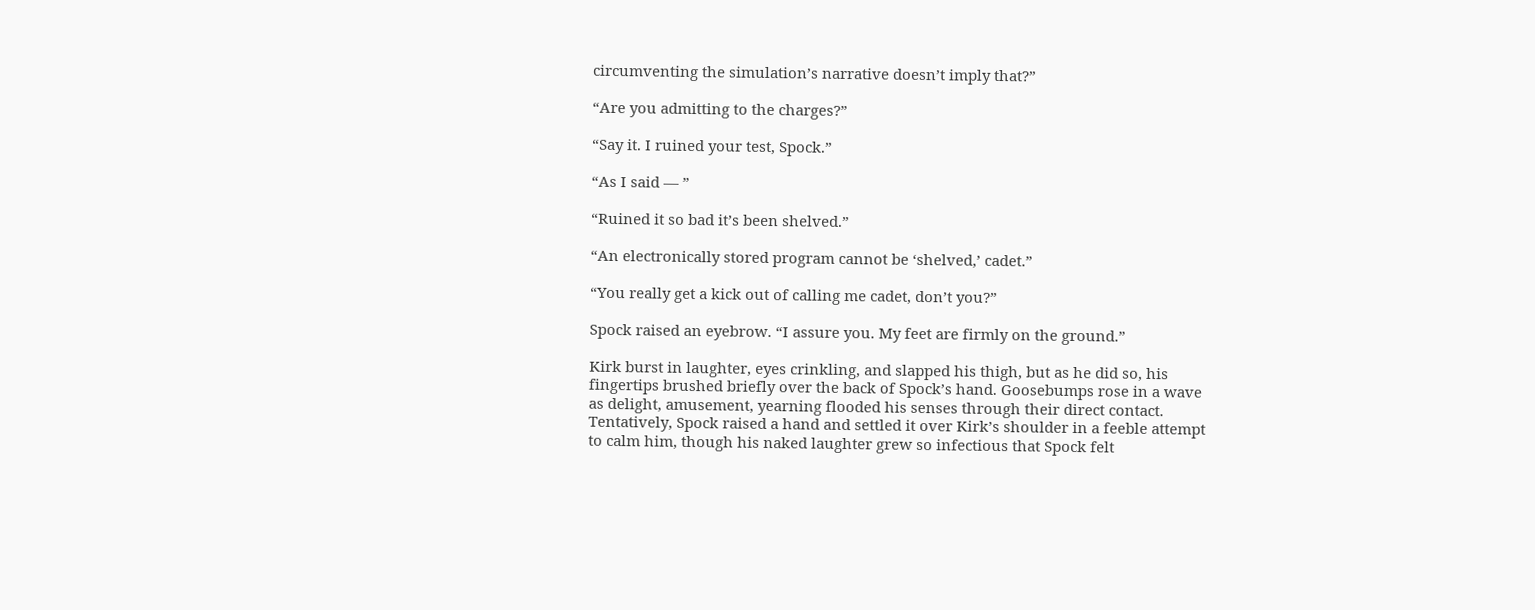circumventing the simulation’s narrative doesn’t imply that?”

“Are you admitting to the charges?”

“Say it. I ruined your test, Spock.”

“As I said — ”

“Ruined it so bad it’s been shelved.”

“An electronically stored program cannot be ‘shelved,’ cadet.”

“You really get a kick out of calling me cadet, don’t you?”

Spock raised an eyebrow. “I assure you. My feet are firmly on the ground.”

Kirk burst in laughter, eyes crinkling, and slapped his thigh, but as he did so, his fingertips brushed briefly over the back of Spock’s hand. Goosebumps rose in a wave as delight, amusement, yearning flooded his senses through their direct contact. Tentatively, Spock raised a hand and settled it over Kirk’s shoulder in a feeble attempt to calm him, though his naked laughter grew so infectious that Spock felt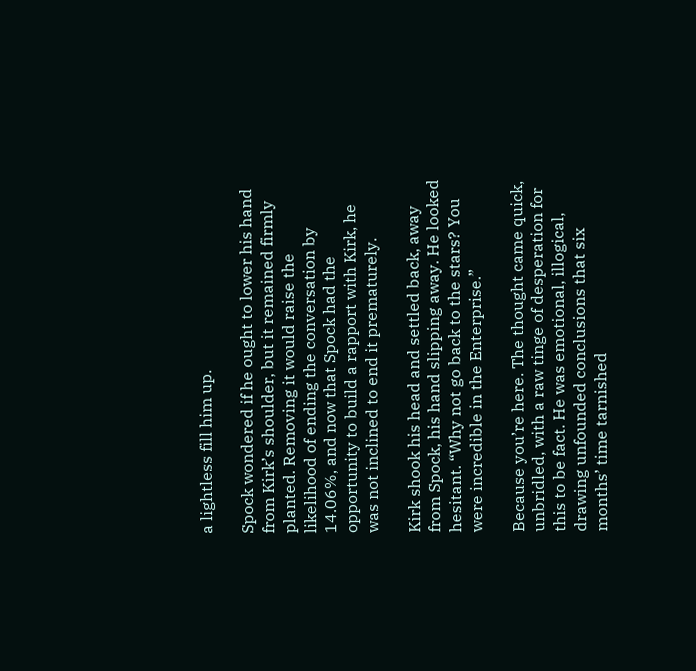a lightless fill him up.

Spock wondered if he ought to lower his hand from Kirk’s shoulder, but it remained firmly planted. Removing it would raise the likelihood of ending the conversation by 14.06%, and now that Spock had the opportunity to build a rapport with Kirk, he was not inclined to end it prematurely.

Kirk shook his head and settled back, away from Spock, his hand slipping away. He looked hesitant. “Why not go back to the stars? You were incredible in the Enterprise.”

Because you’re here. The thought came quick, unbridled, with a raw tinge of desperation for this to be fact. He was emotional, illogical, drawing unfounded conclusions that six months’ time tarnished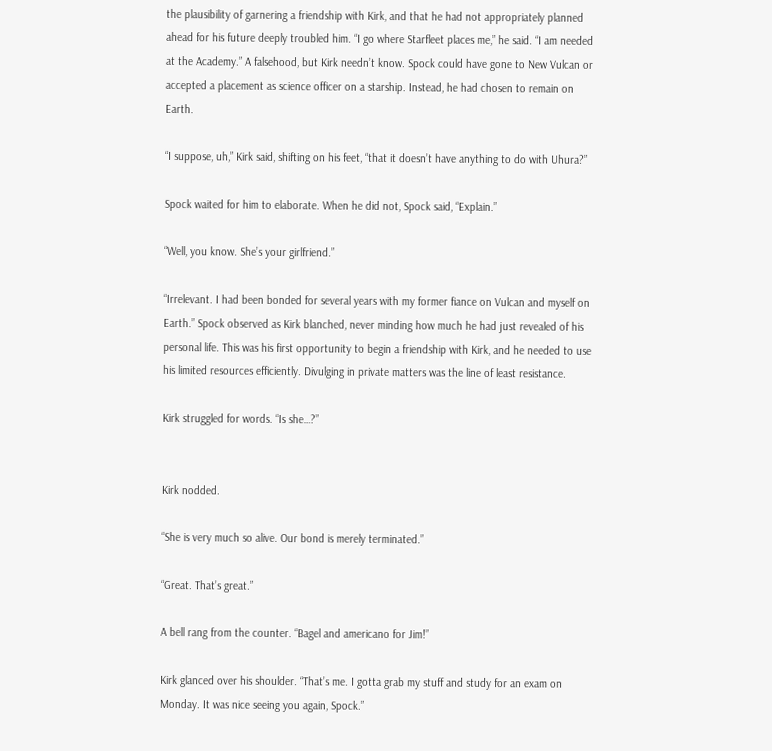the plausibility of garnering a friendship with Kirk, and that he had not appropriately planned ahead for his future deeply troubled him. “I go where Starfleet places me,” he said. “I am needed at the Academy.” A falsehood, but Kirk needn’t know. Spock could have gone to New Vulcan or accepted a placement as science officer on a starship. Instead, he had chosen to remain on Earth.

“I suppose, uh,” Kirk said, shifting on his feet, “that it doesn’t have anything to do with Uhura?”

Spock waited for him to elaborate. When he did not, Spock said, “Explain.”

“Well, you know. She’s your girlfriend.”

“Irrelevant. I had been bonded for several years with my former fiance on Vulcan and myself on Earth.” Spock observed as Kirk blanched, never minding how much he had just revealed of his personal life. This was his first opportunity to begin a friendship with Kirk, and he needed to use his limited resources efficiently. Divulging in private matters was the line of least resistance.

Kirk struggled for words. “Is she…?”


Kirk nodded.

“She is very much so alive. Our bond is merely terminated.”

“Great. That’s great.”

A bell rang from the counter. “Bagel and americano for Jim!”

Kirk glanced over his shoulder. “That’s me. I gotta grab my stuff and study for an exam on Monday. It was nice seeing you again, Spock.”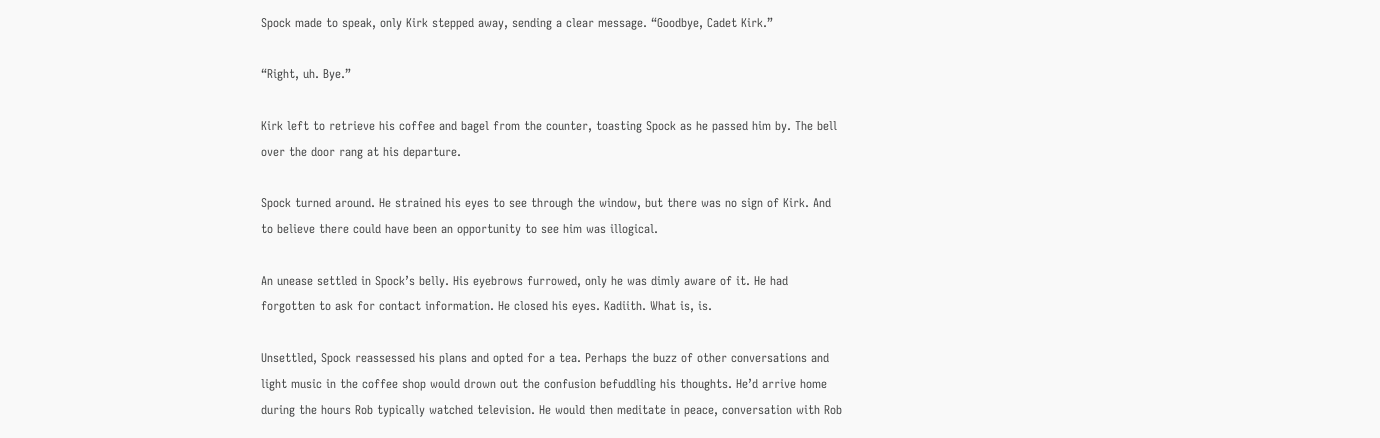Spock made to speak, only Kirk stepped away, sending a clear message. “Goodbye, Cadet Kirk.”

“Right, uh. Bye.”

Kirk left to retrieve his coffee and bagel from the counter, toasting Spock as he passed him by. The bell over the door rang at his departure.

Spock turned around. He strained his eyes to see through the window, but there was no sign of Kirk. And to believe there could have been an opportunity to see him was illogical.

An unease settled in Spock’s belly. His eyebrows furrowed, only he was dimly aware of it. He had forgotten to ask for contact information. He closed his eyes. Kadiith. What is, is.

Unsettled, Spock reassessed his plans and opted for a tea. Perhaps the buzz of other conversations and light music in the coffee shop would drown out the confusion befuddling his thoughts. He’d arrive home during the hours Rob typically watched television. He would then meditate in peace, conversation with Rob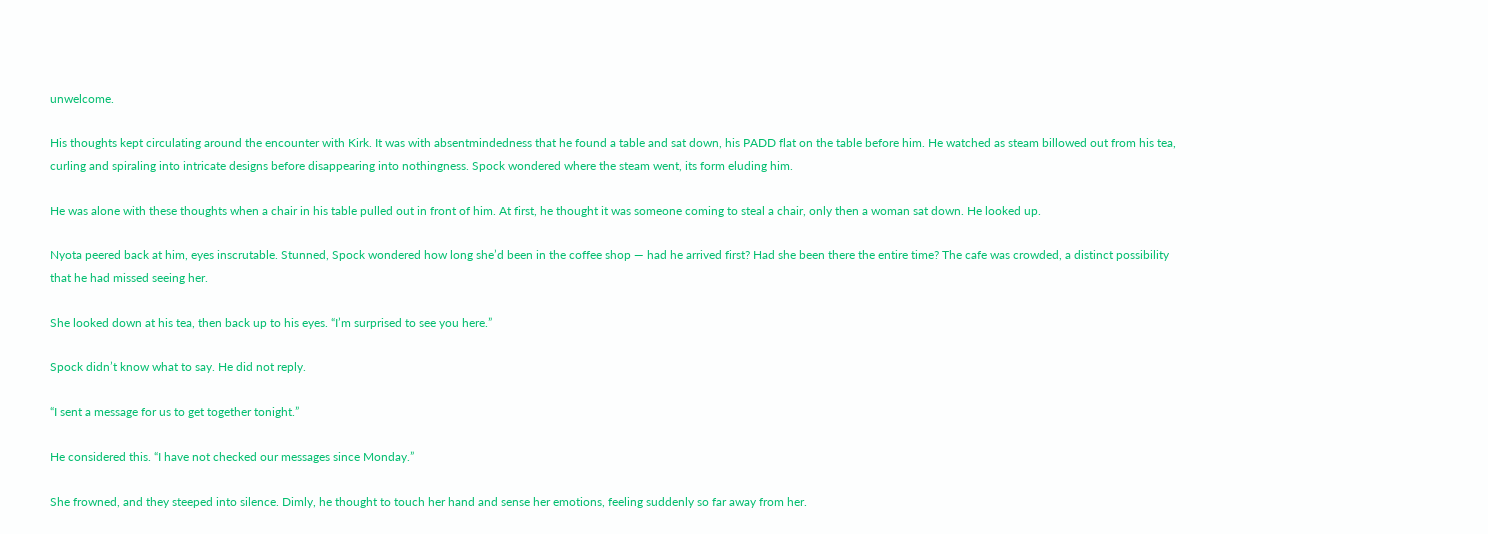unwelcome.

His thoughts kept circulating around the encounter with Kirk. It was with absentmindedness that he found a table and sat down, his PADD flat on the table before him. He watched as steam billowed out from his tea, curling and spiraling into intricate designs before disappearing into nothingness. Spock wondered where the steam went, its form eluding him.

He was alone with these thoughts when a chair in his table pulled out in front of him. At first, he thought it was someone coming to steal a chair, only then a woman sat down. He looked up.

Nyota peered back at him, eyes inscrutable. Stunned, Spock wondered how long she’d been in the coffee shop — had he arrived first? Had she been there the entire time? The cafe was crowded, a distinct possibility that he had missed seeing her.

She looked down at his tea, then back up to his eyes. “I’m surprised to see you here.”

Spock didn’t know what to say. He did not reply.

“I sent a message for us to get together tonight.”

He considered this. “I have not checked our messages since Monday.”

She frowned, and they steeped into silence. Dimly, he thought to touch her hand and sense her emotions, feeling suddenly so far away from her.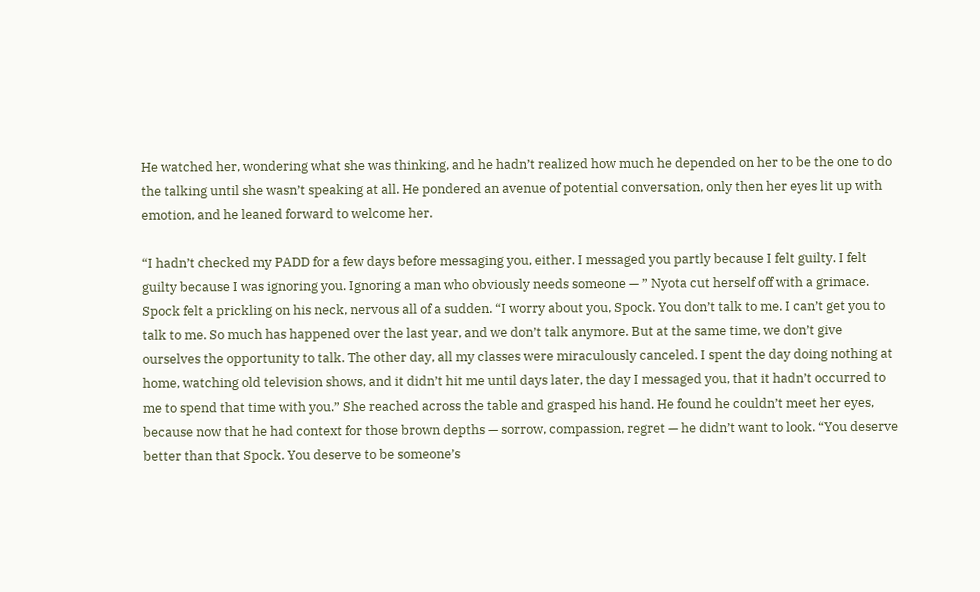He watched her, wondering what she was thinking, and he hadn’t realized how much he depended on her to be the one to do the talking until she wasn’t speaking at all. He pondered an avenue of potential conversation, only then her eyes lit up with emotion, and he leaned forward to welcome her.

“I hadn’t checked my PADD for a few days before messaging you, either. I messaged you partly because I felt guilty. I felt guilty because I was ignoring you. Ignoring a man who obviously needs someone — ” Nyota cut herself off with a grimace. Spock felt a prickling on his neck, nervous all of a sudden. “I worry about you, Spock. You don’t talk to me. I can’t get you to talk to me. So much has happened over the last year, and we don’t talk anymore. But at the same time, we don’t give ourselves the opportunity to talk. The other day, all my classes were miraculously canceled. I spent the day doing nothing at home, watching old television shows, and it didn’t hit me until days later, the day I messaged you, that it hadn’t occurred to me to spend that time with you.” She reached across the table and grasped his hand. He found he couldn’t meet her eyes, because now that he had context for those brown depths — sorrow, compassion, regret — he didn’t want to look. “You deserve better than that Spock. You deserve to be someone’s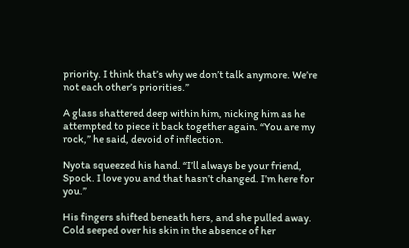priority. I think that’s why we don’t talk anymore. We’re not each other’s priorities.”

A glass shattered deep within him, nicking him as he attempted to piece it back together again. “You are my rock,” he said, devoid of inflection.

Nyota squeezed his hand. “I’ll always be your friend, Spock. I love you and that hasn’t changed. I’m here for you.”

His fingers shifted beneath hers, and she pulled away. Cold seeped over his skin in the absence of her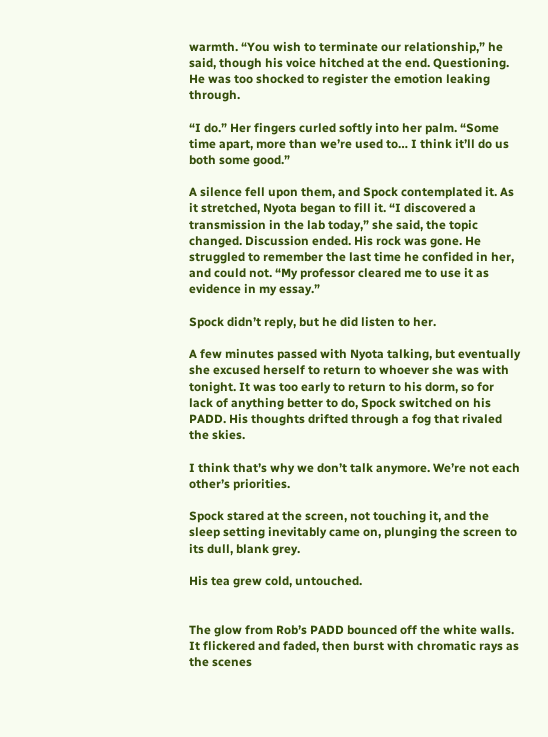warmth. “You wish to terminate our relationship,” he said, though his voice hitched at the end. Questioning. He was too shocked to register the emotion leaking through.

“I do.” Her fingers curled softly into her palm. “Some time apart, more than we’re used to… I think it’ll do us both some good.”

A silence fell upon them, and Spock contemplated it. As it stretched, Nyota began to fill it. “I discovered a transmission in the lab today,” she said, the topic changed. Discussion ended. His rock was gone. He struggled to remember the last time he confided in her, and could not. “My professor cleared me to use it as evidence in my essay.”

Spock didn’t reply, but he did listen to her.

A few minutes passed with Nyota talking, but eventually she excused herself to return to whoever she was with tonight. It was too early to return to his dorm, so for lack of anything better to do, Spock switched on his PADD. His thoughts drifted through a fog that rivaled the skies.

I think that’s why we don’t talk anymore. We’re not each other’s priorities.

Spock stared at the screen, not touching it, and the sleep setting inevitably came on, plunging the screen to its dull, blank grey.

His tea grew cold, untouched.


The glow from Rob’s PADD bounced off the white walls. It flickered and faded, then burst with chromatic rays as the scenes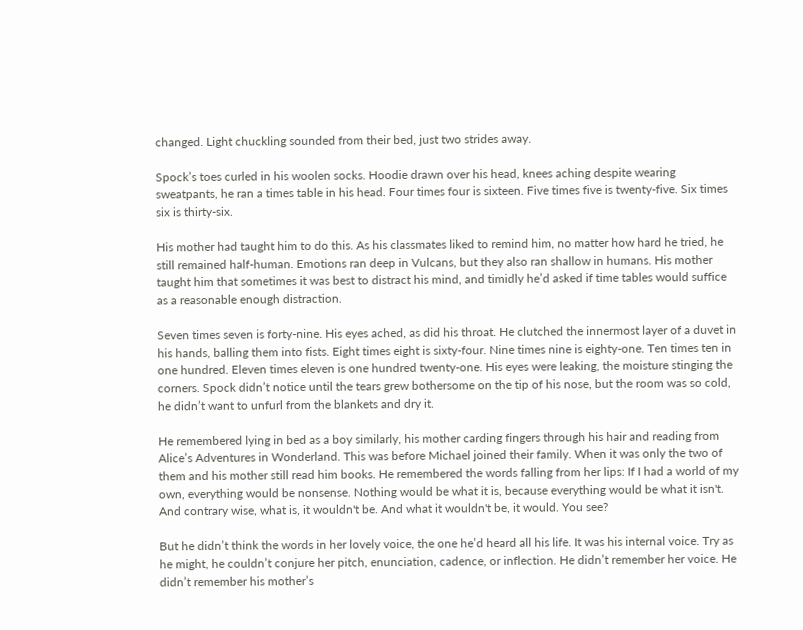changed. Light chuckling sounded from their bed, just two strides away.

Spock’s toes curled in his woolen socks. Hoodie drawn over his head, knees aching despite wearing sweatpants, he ran a times table in his head. Four times four is sixteen. Five times five is twenty-five. Six times six is thirty-six.

His mother had taught him to do this. As his classmates liked to remind him, no matter how hard he tried, he still remained half-human. Emotions ran deep in Vulcans, but they also ran shallow in humans. His mother taught him that sometimes it was best to distract his mind, and timidly he’d asked if time tables would suffice as a reasonable enough distraction.

Seven times seven is forty-nine. His eyes ached, as did his throat. He clutched the innermost layer of a duvet in his hands, balling them into fists. Eight times eight is sixty-four. Nine times nine is eighty-one. Ten times ten in one hundred. Eleven times eleven is one hundred twenty-one. His eyes were leaking, the moisture stinging the corners. Spock didn’t notice until the tears grew bothersome on the tip of his nose, but the room was so cold, he didn’t want to unfurl from the blankets and dry it.

He remembered lying in bed as a boy similarly, his mother carding fingers through his hair and reading from Alice’s Adventures in Wonderland. This was before Michael joined their family. When it was only the two of them and his mother still read him books. He remembered the words falling from her lips: If I had a world of my own, everything would be nonsense. Nothing would be what it is, because everything would be what it isn't. And contrary wise, what is, it wouldn't be. And what it wouldn't be, it would. You see?

But he didn’t think the words in her lovely voice, the one he’d heard all his life. It was his internal voice. Try as he might, he couldn’t conjure her pitch, enunciation, cadence, or inflection. He didn’t remember her voice. He didn’t remember his mother’s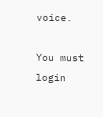voice.

You must login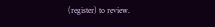(register) to review.